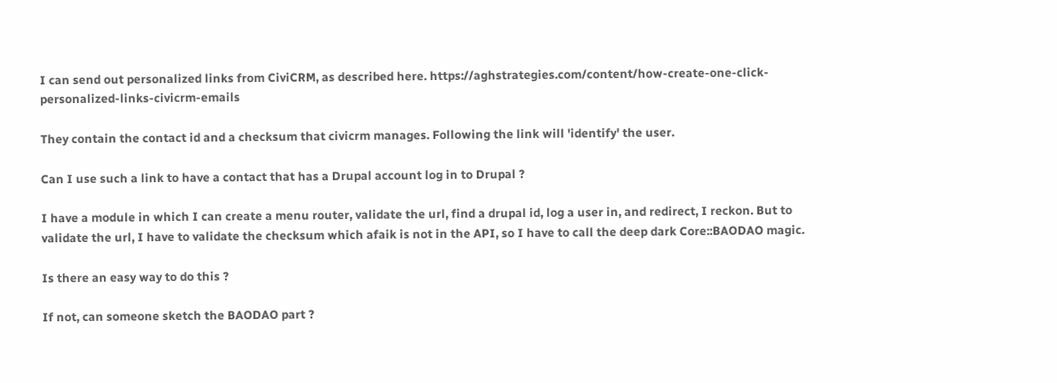I can send out personalized links from CiviCRM, as described here. https://aghstrategies.com/content/how-create-one-click-personalized-links-civicrm-emails

They contain the contact id and a checksum that civicrm manages. Following the link will 'identify' the user.

Can I use such a link to have a contact that has a Drupal account log in to Drupal ?

I have a module in which I can create a menu router, validate the url, find a drupal id, log a user in, and redirect, I reckon. But to validate the url, I have to validate the checksum which afaik is not in the API, so I have to call the deep dark Core::BAODAO magic.

Is there an easy way to do this ?

If not, can someone sketch the BAODAO part ?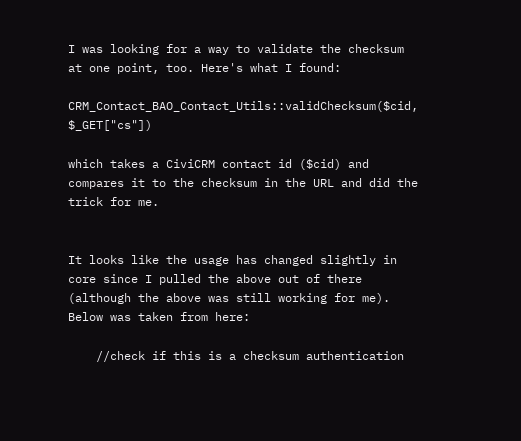I was looking for a way to validate the checksum at one point, too. Here's what I found:

CRM_Contact_BAO_Contact_Utils::validChecksum($cid, $_GET["cs"])

which takes a CiviCRM contact id ($cid) and compares it to the checksum in the URL and did the trick for me.


It looks like the usage has changed slightly in core since I pulled the above out of there (although the above was still working for me). Below was taken from here:

    //check if this is a checksum authentication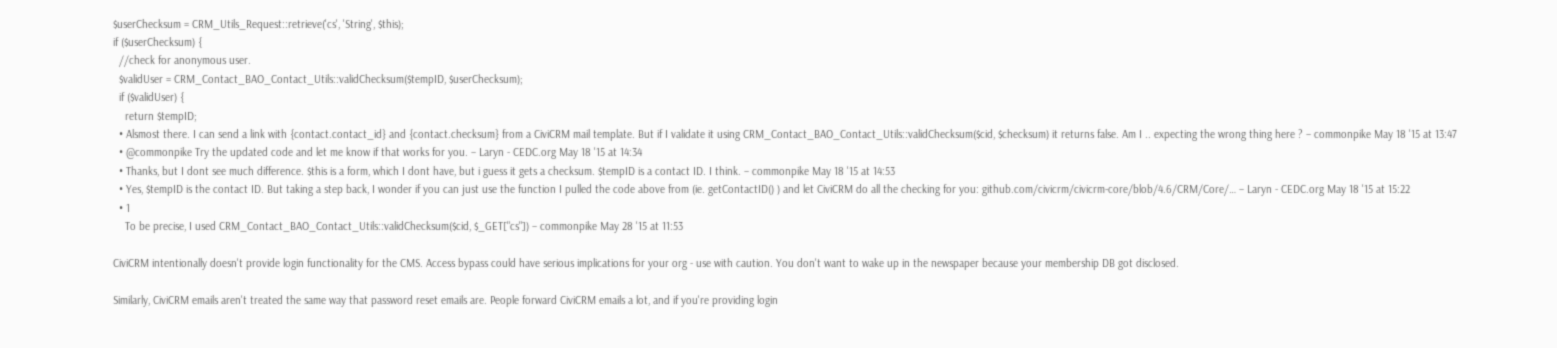$userChecksum = CRM_Utils_Request::retrieve('cs', 'String', $this);
if ($userChecksum) {
  //check for anonymous user.
  $validUser = CRM_Contact_BAO_Contact_Utils::validChecksum($tempID, $userChecksum);
  if ($validUser) {
    return $tempID;
  • Alsmost there. I can send a link with {contact.contact_id} and {contact.checksum} from a CiviCRM mail template. But if I validate it using CRM_Contact_BAO_Contact_Utils::validChecksum($cid, $checksum) it returns false. Am I .. expecting the wrong thing here ? – commonpike May 18 '15 at 13:47
  • @commonpike Try the updated code and let me know if that works for you. – Laryn - CEDC.org May 18 '15 at 14:34
  • Thanks, but I dont see much difference. $this is a form, which I dont have, but i guess it gets a checksum. $tempID is a contact ID. I think. – commonpike May 18 '15 at 14:53
  • Yes, $tempID is the contact ID. But taking a step back, I wonder if you can just use the function I pulled the code above from (ie. getContactID() ) and let CiviCRM do all the checking for you: github.com/civicrm/civicrm-core/blob/4.6/CRM/Core/… – Laryn - CEDC.org May 18 '15 at 15:22
  • 1
    To be precise, I used CRM_Contact_BAO_Contact_Utils::validChecksum($cid, $_GET["cs"]) – commonpike May 28 '15 at 11:53

CiviCRM intentionally doesn't provide login functionality for the CMS. Access bypass could have serious implications for your org - use with caution. You don't want to wake up in the newspaper because your membership DB got disclosed.

Similarly, CiviCRM emails aren't treated the same way that password reset emails are. People forward CiviCRM emails a lot, and if you're providing login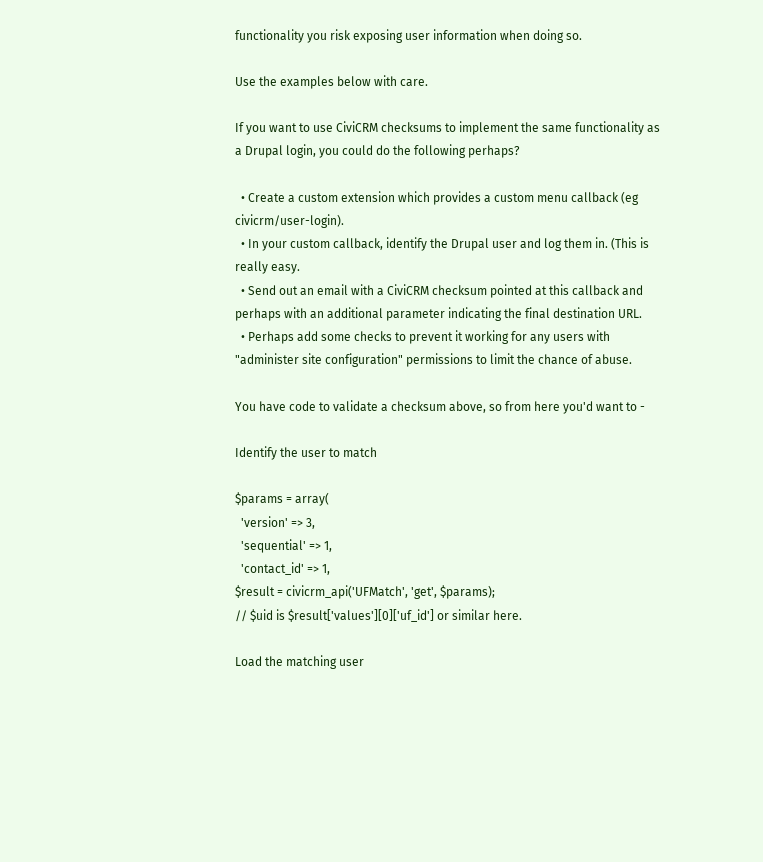functionality you risk exposing user information when doing so.

Use the examples below with care.

If you want to use CiviCRM checksums to implement the same functionality as a Drupal login, you could do the following perhaps?

  • Create a custom extension which provides a custom menu callback (eg civicrm/user-login).
  • In your custom callback, identify the Drupal user and log them in. (This is really easy.
  • Send out an email with a CiviCRM checksum pointed at this callback and perhaps with an additional parameter indicating the final destination URL.
  • Perhaps add some checks to prevent it working for any users with "administer site configuration" permissions to limit the chance of abuse.

You have code to validate a checksum above, so from here you'd want to -

Identify the user to match

$params = array(
  'version' => 3,
  'sequential' => 1,
  'contact_id' => 1,
$result = civicrm_api('UFMatch', 'get', $params);
// $uid is $result['values'][0]['uf_id'] or similar here.

Load the matching user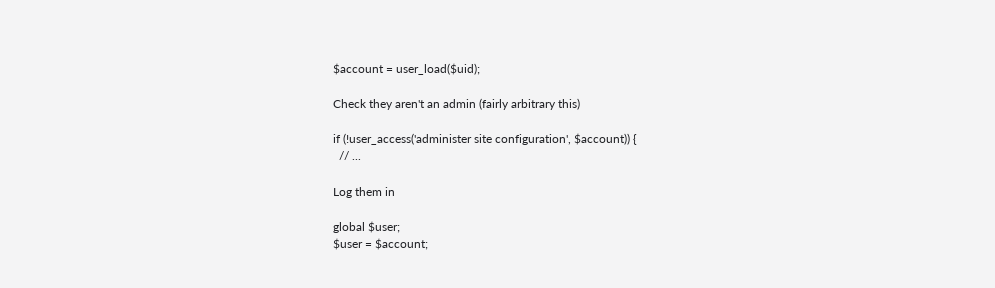$account = user_load($uid);

Check they aren't an admin (fairly arbitrary this)

if (!user_access('administer site configuration', $account)) {
  // ...

Log them in

global $user;
$user = $account;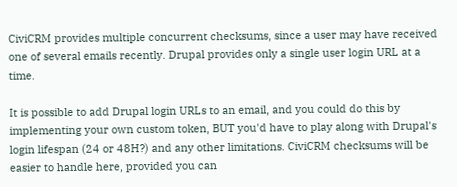CiviCRM provides multiple concurrent checksums, since a user may have received one of several emails recently. Drupal provides only a single user login URL at a time.

It is possible to add Drupal login URLs to an email, and you could do this by implementing your own custom token, BUT you'd have to play along with Drupal's login lifespan (24 or 48H?) and any other limitations. CiviCRM checksums will be easier to handle here, provided you can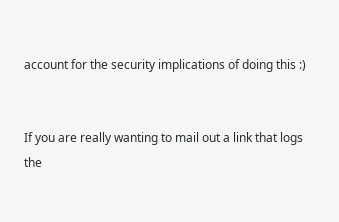account for the security implications of doing this :)


If you are really wanting to mail out a link that logs the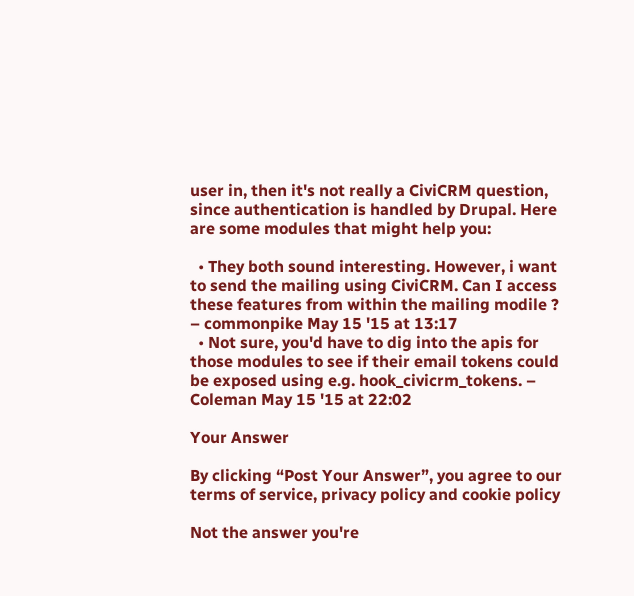user in, then it's not really a CiviCRM question, since authentication is handled by Drupal. Here are some modules that might help you:

  • They both sound interesting. However, i want to send the mailing using CiviCRM. Can I access these features from within the mailing modile ? – commonpike May 15 '15 at 13:17
  • Not sure, you'd have to dig into the apis for those modules to see if their email tokens could be exposed using e.g. hook_civicrm_tokens. – Coleman May 15 '15 at 22:02

Your Answer

By clicking “Post Your Answer”, you agree to our terms of service, privacy policy and cookie policy

Not the answer you're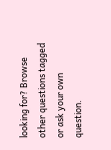looking for? Browse other questions tagged or ask your own question.